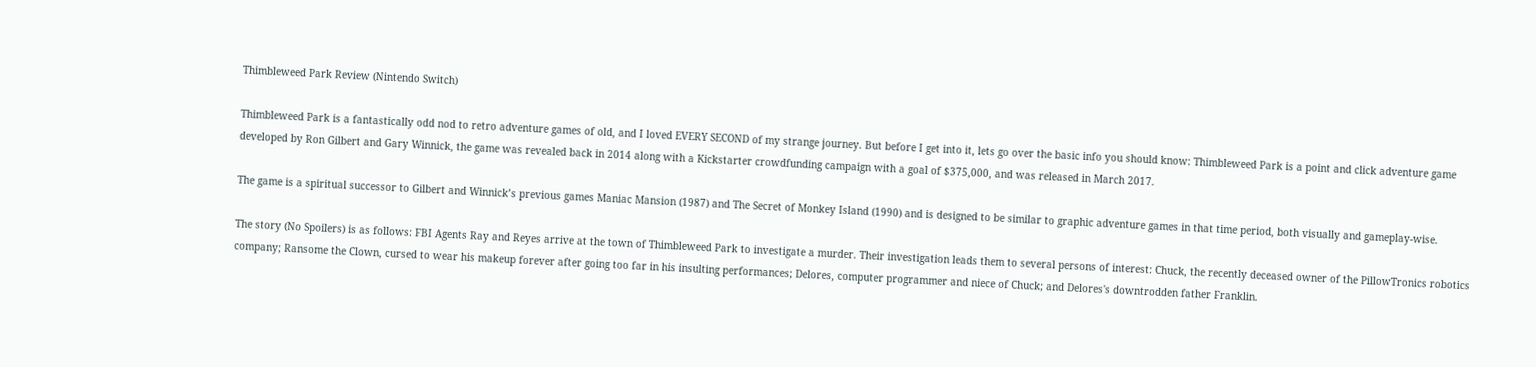Thimbleweed Park Review (Nintendo Switch)

Thimbleweed Park is a fantastically odd nod to retro adventure games of old, and I loved EVERY SECOND of my strange journey. But before I get into it, lets go over the basic info you should know: Thimbleweed Park is a point and click adventure game developed by Ron Gilbert and Gary Winnick, the game was revealed back in 2014 along with a Kickstarter crowdfunding campaign with a goal of $375,000, and was released in March 2017.

The game is a spiritual successor to Gilbert and Winnick’s previous games Maniac Mansion (1987) and The Secret of Monkey Island (1990) and is designed to be similar to graphic adventure games in that time period, both visually and gameplay-wise.

The story (No Spoilers) is as follows: FBI Agents Ray and Reyes arrive at the town of Thimbleweed Park to investigate a murder. Their investigation leads them to several persons of interest: Chuck, the recently deceased owner of the PillowTronics robotics company; Ransome the Clown, cursed to wear his makeup forever after going too far in his insulting performances; Delores, computer programmer and niece of Chuck; and Delores's downtrodden father Franklin.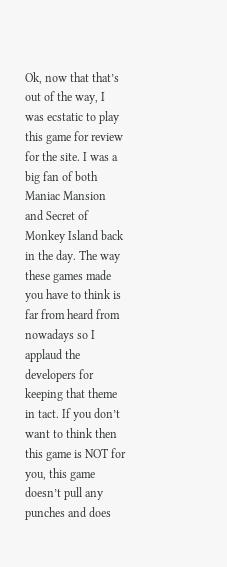Ok, now that that’s out of the way, I was ecstatic to play this game for review for the site. I was a big fan of both Maniac Mansion and Secret of Monkey Island back in the day. The way these games made you have to think is far from heard from nowadays so I applaud the developers for keeping that theme in tact. If you don’t want to think then this game is NOT for you, this game doesn’t pull any punches and does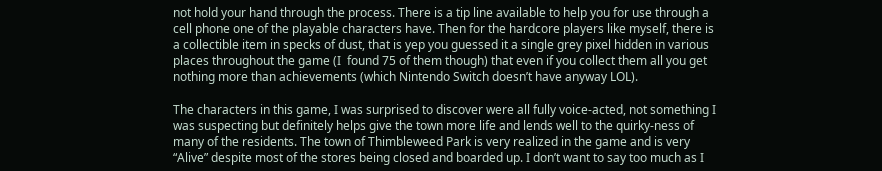not hold your hand through the process. There is a tip line available to help you for use through a cell phone one of the playable characters have. Then for the hardcore players like myself, there is a collectible item in specks of dust, that is yep you guessed it a single grey pixel hidden in various places throughout the game (I  found 75 of them though) that even if you collect them all you get nothing more than achievements (which Nintendo Switch doesn’t have anyway LOL).

The characters in this game, I was surprised to discover were all fully voice-acted, not something I was suspecting but definitely helps give the town more life and lends well to the quirky-ness of many of the residents. The town of Thimbleweed Park is very realized in the game and is very “Alive” despite most of the stores being closed and boarded up. I don’t want to say too much as I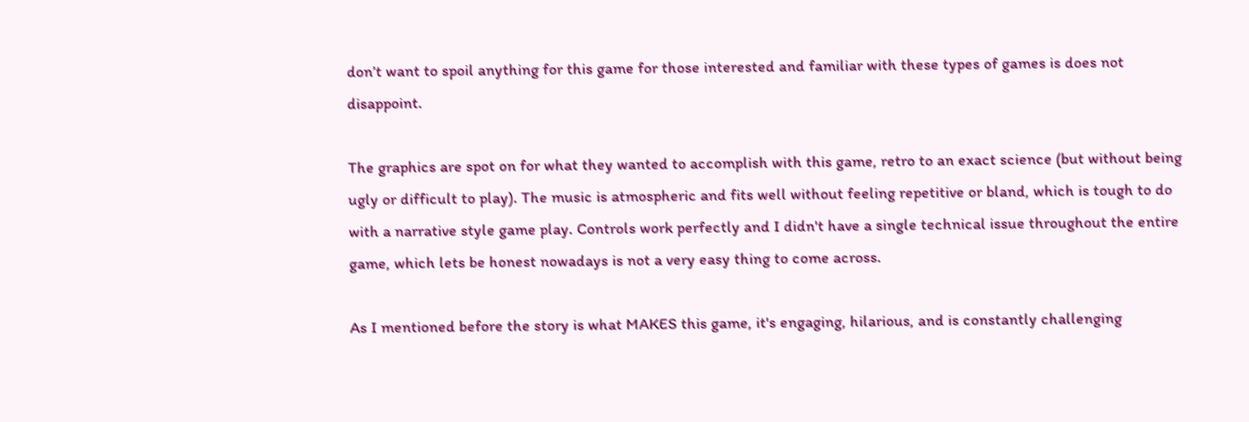don’t want to spoil anything for this game for those interested and familiar with these types of games is does not disappoint.

The graphics are spot on for what they wanted to accomplish with this game, retro to an exact science (but without being ugly or difficult to play). The music is atmospheric and fits well without feeling repetitive or bland, which is tough to do with a narrative style game play. Controls work perfectly and I didn't have a single technical issue throughout the entire game, which lets be honest nowadays is not a very easy thing to come across.

As I mentioned before the story is what MAKES this game, it's engaging, hilarious, and is constantly challenging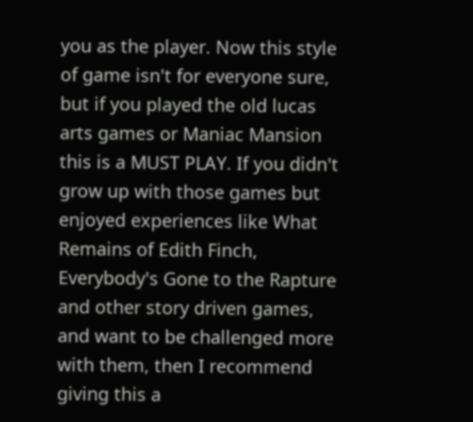you as the player. Now this style of game isn't for everyone sure, but if you played the old lucas arts games or Maniac Mansion this is a MUST PLAY. If you didn't grow up with those games but enjoyed experiences like What Remains of Edith Finch, Everybody's Gone to the Rapture and other story driven games, and want to be challenged more with them, then I recommend giving this a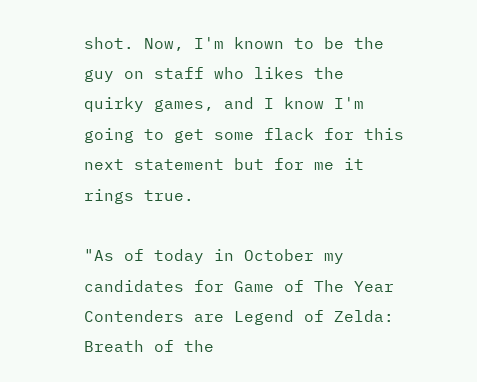shot. Now, I'm known to be the guy on staff who likes the quirky games, and I know I'm going to get some flack for this next statement but for me it rings true.

"As of today in October my candidates for Game of The Year Contenders are Legend of Zelda: Breath of the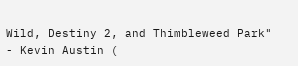Wild, Destiny 2, and Thimbleweed Park" - Kevin Austin (